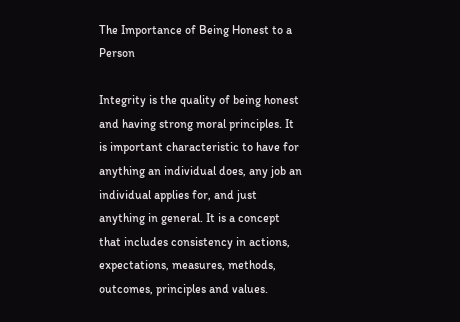The Importance of Being Honest to a Person

Integrity is the quality of being honest and having strong moral principles. It is important characteristic to have for anything an individual does, any job an individual applies for, and just anything in general. It is a concept that includes consistency in actions, expectations, measures, methods, outcomes, principles and values.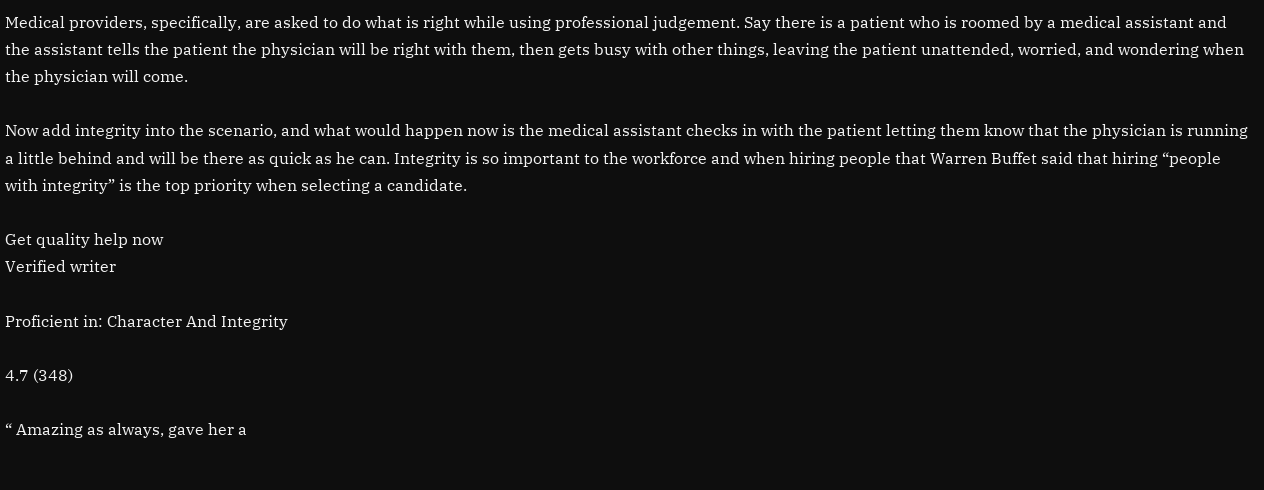Medical providers, specifically, are asked to do what is right while using professional judgement. Say there is a patient who is roomed by a medical assistant and the assistant tells the patient the physician will be right with them, then gets busy with other things, leaving the patient unattended, worried, and wondering when the physician will come.

Now add integrity into the scenario, and what would happen now is the medical assistant checks in with the patient letting them know that the physician is running a little behind and will be there as quick as he can. Integrity is so important to the workforce and when hiring people that Warren Buffet said that hiring “people with integrity” is the top priority when selecting a candidate.

Get quality help now
Verified writer

Proficient in: Character And Integrity

4.7 (348)

“ Amazing as always, gave her a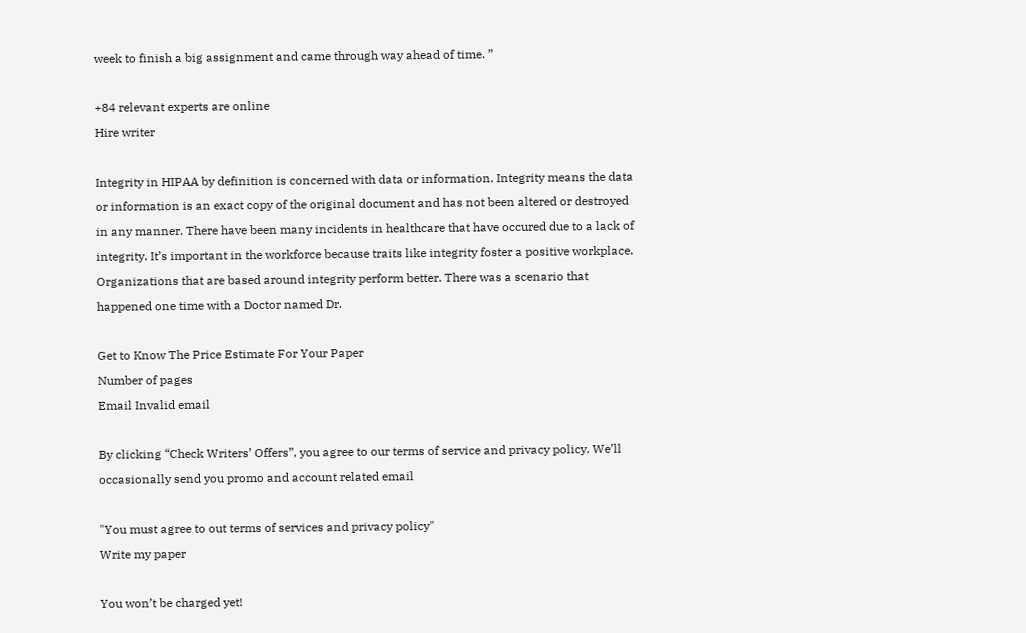week to finish a big assignment and came through way ahead of time. ”

+84 relevant experts are online
Hire writer

Integrity in HIPAA by definition is concerned with data or information. Integrity means the data or information is an exact copy of the original document and has not been altered or destroyed in any manner. There have been many incidents in healthcare that have occured due to a lack of integrity. It’s important in the workforce because traits like integrity foster a positive workplace. Organizations that are based around integrity perform better. There was a scenario that happened one time with a Doctor named Dr.

Get to Know The Price Estimate For Your Paper
Number of pages
Email Invalid email

By clicking “Check Writers’ Offers”, you agree to our terms of service and privacy policy. We’ll occasionally send you promo and account related email

"You must agree to out terms of services and privacy policy"
Write my paper

You won’t be charged yet!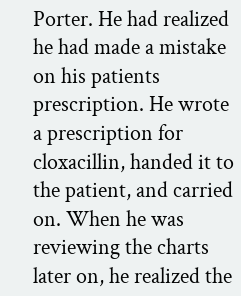Porter. He had realized he had made a mistake on his patients prescription. He wrote a prescription for cloxacillin, handed it to the patient, and carried on. When he was reviewing the charts later on, he realized the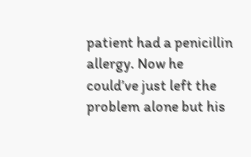patient had a penicillin allergy. Now he could’ve just left the problem alone but his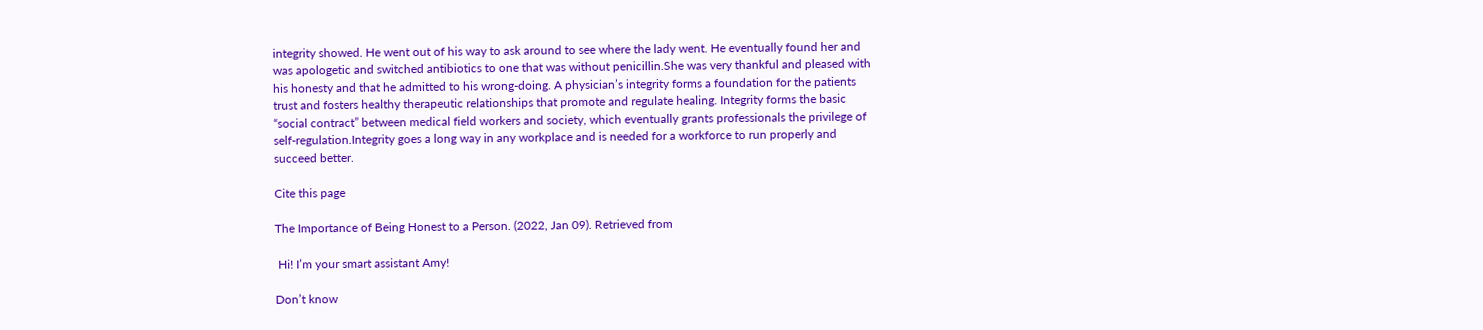integrity showed. He went out of his way to ask around to see where the lady went. He eventually found her and was apologetic and switched antibiotics to one that was without penicillin.She was very thankful and pleased with his honesty and that he admitted to his wrong-doing. A physician’s integrity forms a foundation for the patients trust and fosters healthy therapeutic relationships that promote and regulate healing. Integrity forms the basic “social contract” between medical field workers and society, which eventually grants professionals the privilege of self-regulation.Integrity goes a long way in any workplace and is needed for a workforce to run properly and succeed better.

Cite this page

The Importance of Being Honest to a Person. (2022, Jan 09). Retrieved from

 Hi! I’m your smart assistant Amy!

Don’t know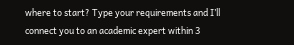where to start? Type your requirements and I’ll connect you to an academic expert within 3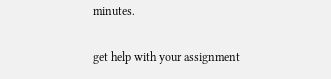minutes.

get help with your assignment